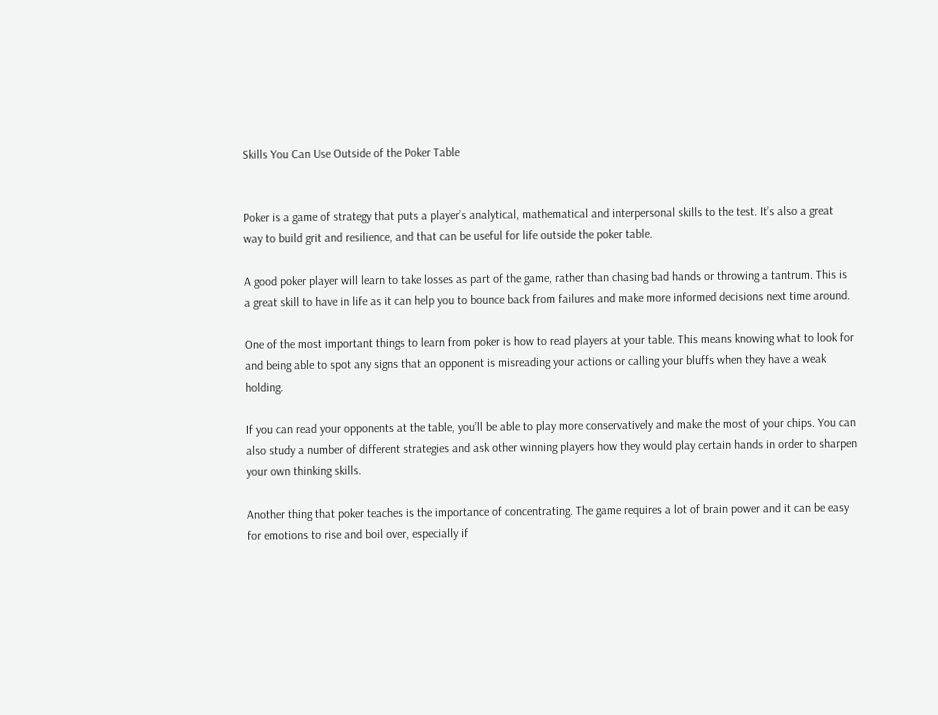Skills You Can Use Outside of the Poker Table


Poker is a game of strategy that puts a player’s analytical, mathematical and interpersonal skills to the test. It’s also a great way to build grit and resilience, and that can be useful for life outside the poker table.

A good poker player will learn to take losses as part of the game, rather than chasing bad hands or throwing a tantrum. This is a great skill to have in life as it can help you to bounce back from failures and make more informed decisions next time around.

One of the most important things to learn from poker is how to read players at your table. This means knowing what to look for and being able to spot any signs that an opponent is misreading your actions or calling your bluffs when they have a weak holding.

If you can read your opponents at the table, you’ll be able to play more conservatively and make the most of your chips. You can also study a number of different strategies and ask other winning players how they would play certain hands in order to sharpen your own thinking skills.

Another thing that poker teaches is the importance of concentrating. The game requires a lot of brain power and it can be easy for emotions to rise and boil over, especially if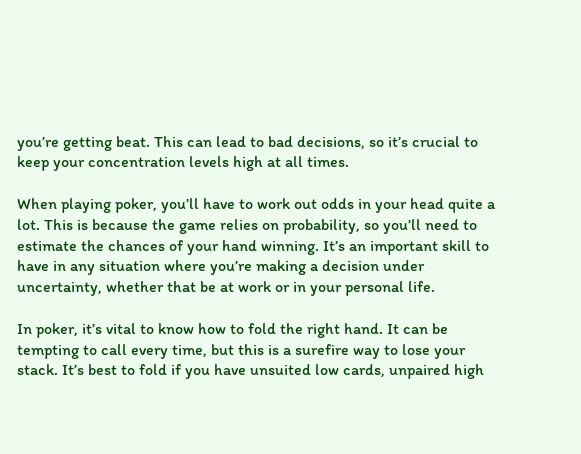you’re getting beat. This can lead to bad decisions, so it’s crucial to keep your concentration levels high at all times.

When playing poker, you’ll have to work out odds in your head quite a lot. This is because the game relies on probability, so you’ll need to estimate the chances of your hand winning. It’s an important skill to have in any situation where you’re making a decision under uncertainty, whether that be at work or in your personal life.

In poker, it’s vital to know how to fold the right hand. It can be tempting to call every time, but this is a surefire way to lose your stack. It’s best to fold if you have unsuited low cards, unpaired high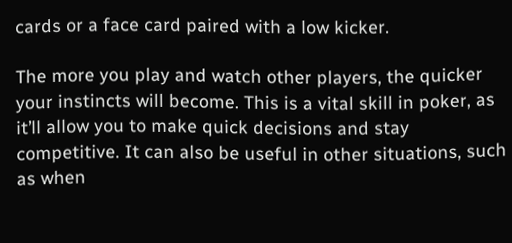cards or a face card paired with a low kicker.

The more you play and watch other players, the quicker your instincts will become. This is a vital skill in poker, as it’ll allow you to make quick decisions and stay competitive. It can also be useful in other situations, such as when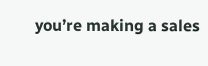you’re making a sales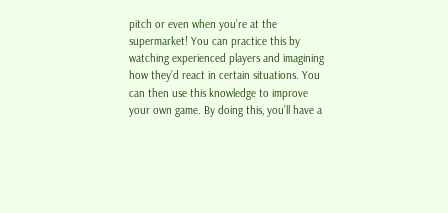pitch or even when you’re at the supermarket! You can practice this by watching experienced players and imagining how they’d react in certain situations. You can then use this knowledge to improve your own game. By doing this, you’ll have a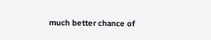much better chance of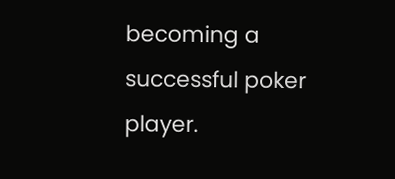becoming a successful poker player.